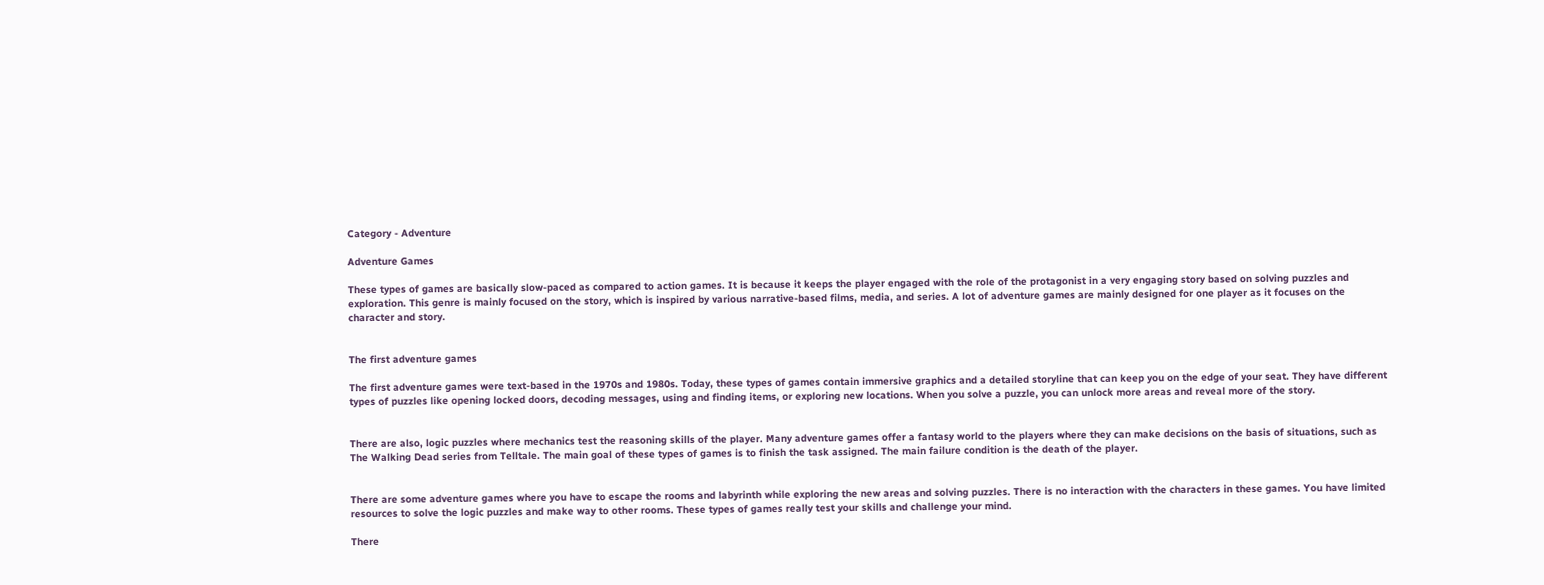Category - Adventure

Adventure Games

These types of games are basically slow-paced as compared to action games. It is because it keeps the player engaged with the role of the protagonist in a very engaging story based on solving puzzles and exploration. This genre is mainly focused on the story, which is inspired by various narrative-based films, media, and series. A lot of adventure games are mainly designed for one player as it focuses on the character and story.


The first adventure games

The first adventure games were text-based in the 1970s and 1980s. Today, these types of games contain immersive graphics and a detailed storyline that can keep you on the edge of your seat. They have different types of puzzles like opening locked doors, decoding messages, using and finding items, or exploring new locations. When you solve a puzzle, you can unlock more areas and reveal more of the story.


There are also, logic puzzles where mechanics test the reasoning skills of the player. Many adventure games offer a fantasy world to the players where they can make decisions on the basis of situations, such as The Walking Dead series from Telltale. The main goal of these types of games is to finish the task assigned. The main failure condition is the death of the player.


There are some adventure games where you have to escape the rooms and labyrinth while exploring the new areas and solving puzzles. There is no interaction with the characters in these games. You have limited resources to solve the logic puzzles and make way to other rooms. These types of games really test your skills and challenge your mind.

There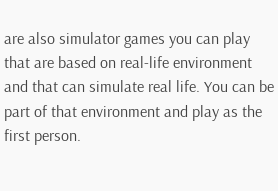are also simulator games you can play that are based on real-life environment and that can simulate real life. You can be part of that environment and play as the first person.